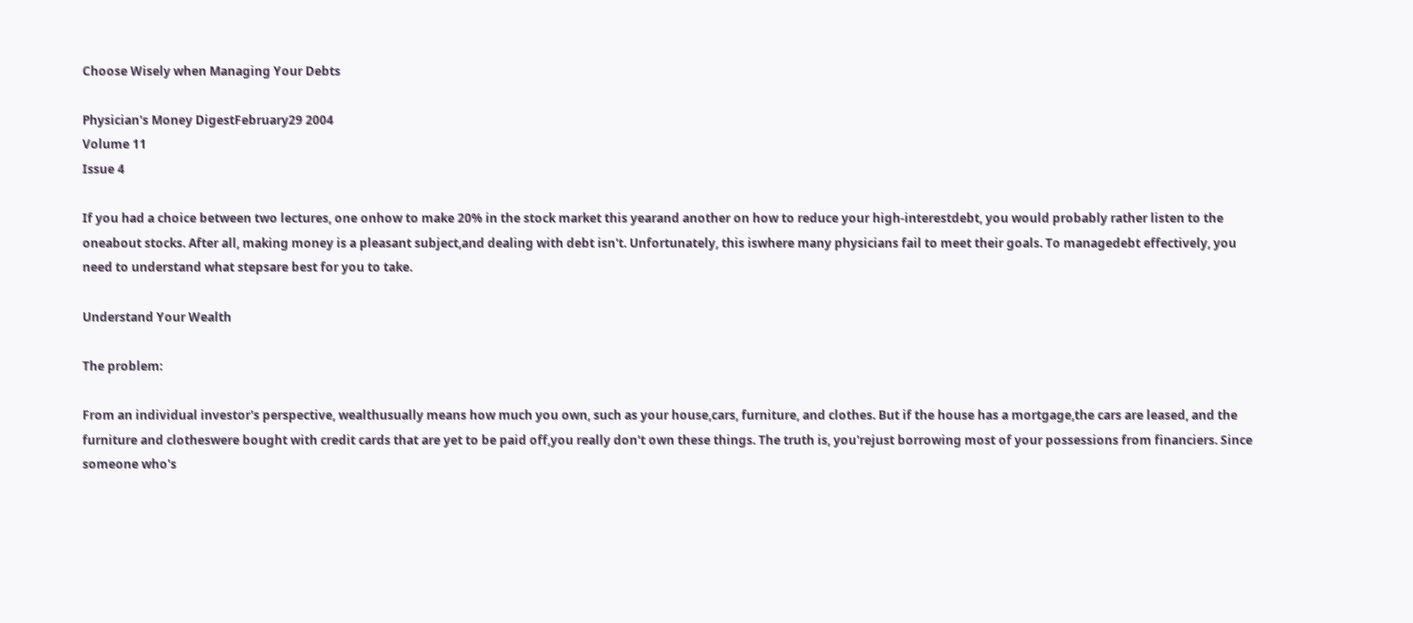Choose Wisely when Managing Your Debts

Physician's Money DigestFebruary29 2004
Volume 11
Issue 4

If you had a choice between two lectures, one onhow to make 20% in the stock market this yearand another on how to reduce your high-interestdebt, you would probably rather listen to the oneabout stocks. After all, making money is a pleasant subject,and dealing with debt isn't. Unfortunately, this iswhere many physicians fail to meet their goals. To managedebt effectively, you need to understand what stepsare best for you to take.

Understand Your Wealth

The problem:

From an individual investor's perspective, wealthusually means how much you own, such as your house,cars, furniture, and clothes. But if the house has a mortgage,the cars are leased, and the furniture and clotheswere bought with credit cards that are yet to be paid off,you really don't own these things. The truth is, you'rejust borrowing most of your possessions from financiers. Since someone who's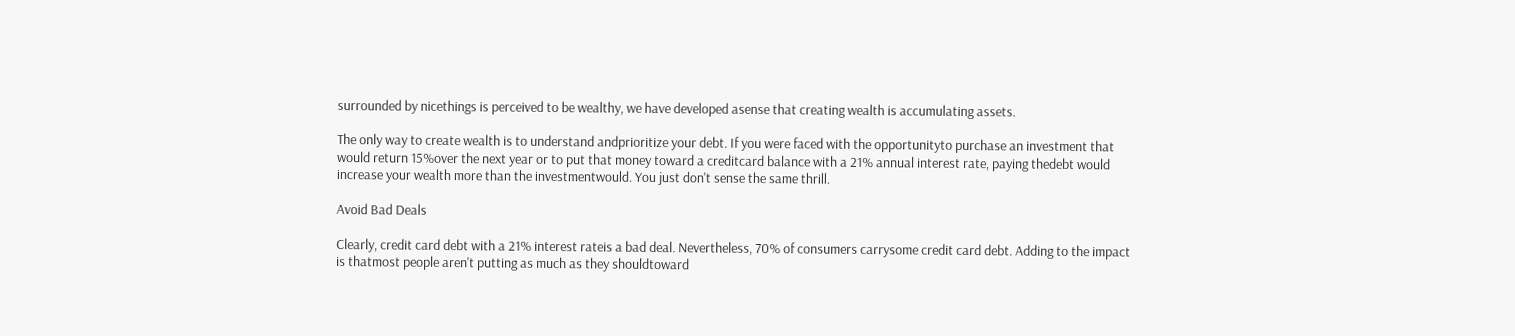surrounded by nicethings is perceived to be wealthy, we have developed asense that creating wealth is accumulating assets.

The only way to create wealth is to understand andprioritize your debt. If you were faced with the opportunityto purchase an investment that would return 15%over the next year or to put that money toward a creditcard balance with a 21% annual interest rate, paying thedebt would increase your wealth more than the investmentwould. You just don't sense the same thrill.

Avoid Bad Deals

Clearly, credit card debt with a 21% interest rateis a bad deal. Nevertheless, 70% of consumers carrysome credit card debt. Adding to the impact is thatmost people aren't putting as much as they shouldtoward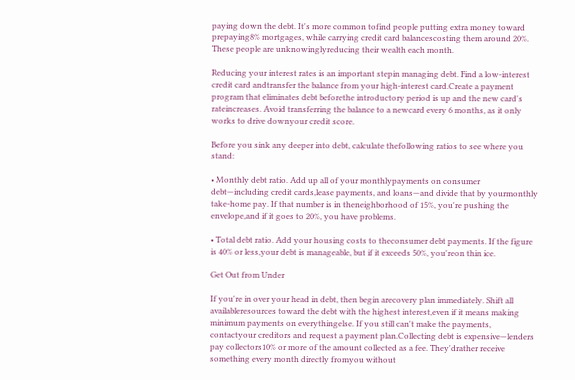paying down the debt. It's more common tofind people putting extra money toward prepaying8% mortgages, while carrying credit card balancescosting them around 20%. These people are unknowinglyreducing their wealth each month.

Reducing your interest rates is an important stepin managing debt. Find a low-interest credit card andtransfer the balance from your high-interest card.Create a payment program that eliminates debt beforethe introductory period is up and the new card's rateincreases. Avoid transferring the balance to a newcard every 6 months, as it only works to drive downyour credit score.

Before you sink any deeper into debt, calculate thefollowing ratios to see where you stand:

• Monthly debt ratio. Add up all of your monthlypayments on consumer debt—including credit cards,lease payments, and loans—and divide that by yourmonthly take-home pay. If that number is in theneighborhood of 15%, you're pushing the envelope,and if it goes to 20%, you have problems.

• Total debt ratio. Add your housing costs to theconsumer debt payments. If the figure is 40% or less,your debt is manageable, but if it exceeds 50%, you'reon thin ice.

Get Out from Under

If you're in over your head in debt, then begin arecovery plan immediately. Shift all availableresources toward the debt with the highest interest,even if it means making minimum payments on everythingelse. If you still can't make the payments, contactyour creditors and request a payment plan.Collecting debt is expensive—lenders pay collectors10% or more of the amount collected as a fee. They'drather receive something every month directly fromyou without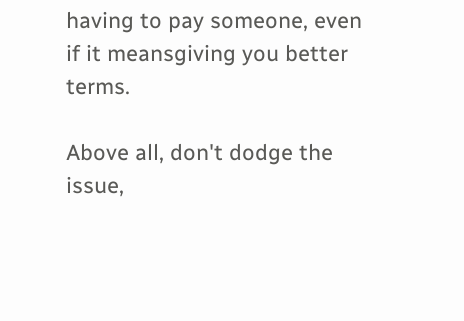having to pay someone, even if it meansgiving you better terms.

Above all, don't dodge the issue,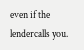even if the lendercalls you.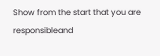Show from the start that you are responsibleand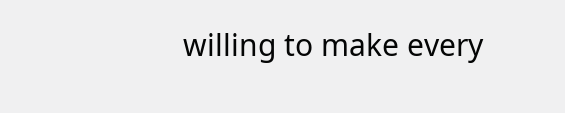willing to make every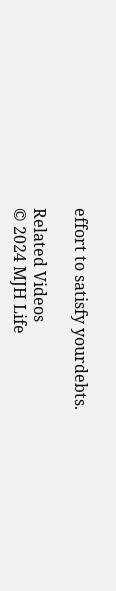effort to satisfy yourdebts.

Related Videos
© 2024 MJH Life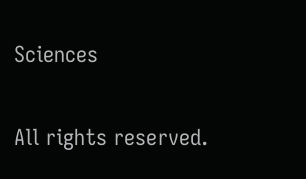Sciences

All rights reserved.